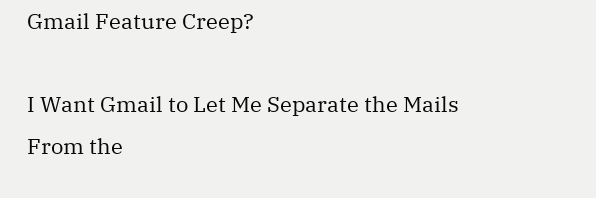Gmail Feature Creep?

I Want Gmail to Let Me Separate the Mails From the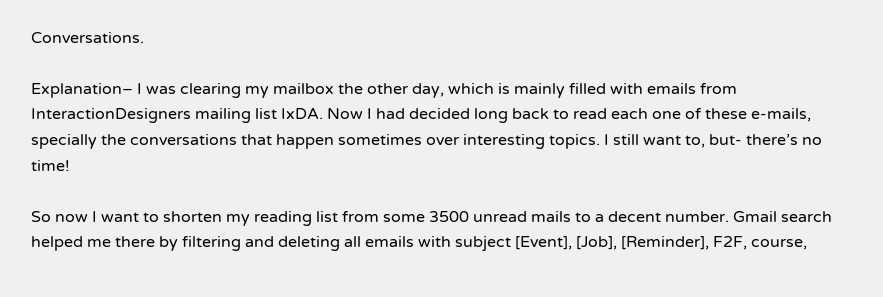Conversations.

Explanation– I was clearing my mailbox the other day, which is mainly filled with emails from InteractionDesigners mailing list IxDA. Now I had decided long back to read each one of these e-mails, specially the conversations that happen sometimes over interesting topics. I still want to, but- there’s no time!

So now I want to shorten my reading list from some 3500 unread mails to a decent number. Gmail search helped me there by filtering and deleting all emails with subject [Event], [Job], [Reminder], F2F, course,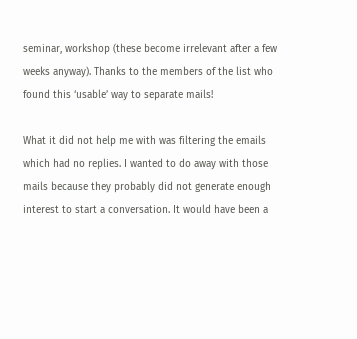seminar, workshop (these become irrelevant after a few weeks anyway). Thanks to the members of the list who found this ‘usable’ way to separate mails!

What it did not help me with was filtering the emails which had no replies. I wanted to do away with those mails because they probably did not generate enough interest to start a conversation. It would have been a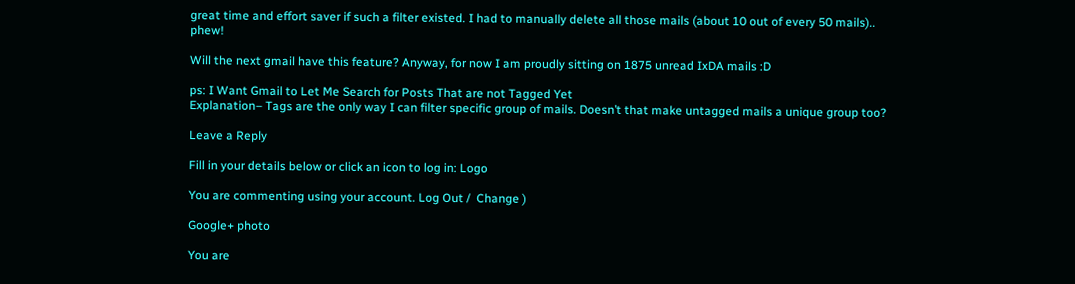great time and effort saver if such a filter existed. I had to manually delete all those mails (about 10 out of every 50 mails).. phew!

Will the next gmail have this feature? Anyway, for now I am proudly sitting on 1875 unread IxDA mails :D

ps: I Want Gmail to Let Me Search for Posts That are not Tagged Yet
Explanation– Tags are the only way I can filter specific group of mails. Doesn’t that make untagged mails a unique group too?

Leave a Reply

Fill in your details below or click an icon to log in: Logo

You are commenting using your account. Log Out /  Change )

Google+ photo

You are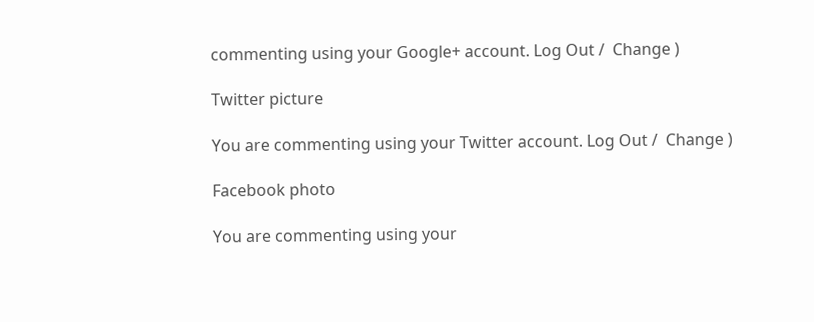commenting using your Google+ account. Log Out /  Change )

Twitter picture

You are commenting using your Twitter account. Log Out /  Change )

Facebook photo

You are commenting using your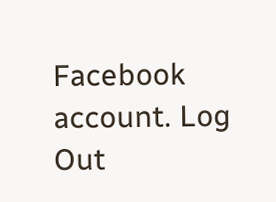Facebook account. Log Out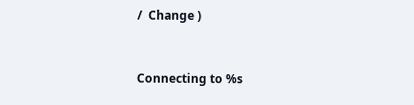/  Change )


Connecting to %s